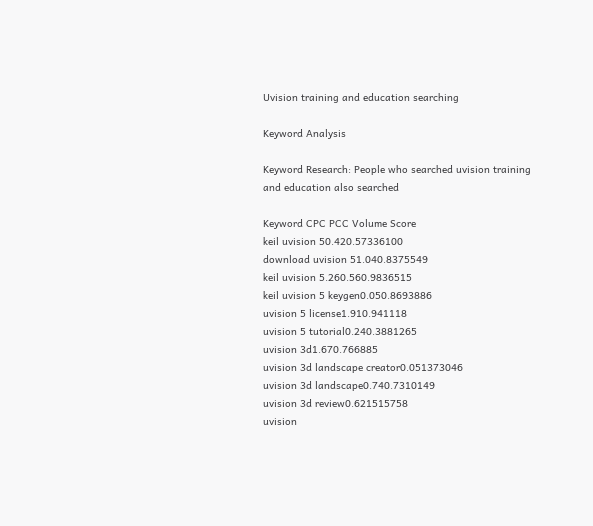Uvision training and education searching

Keyword Analysis

Keyword Research: People who searched uvision training and education also searched

Keyword CPC PCC Volume Score
keil uvision 50.420.57336100
download uvision 51.040.8375549
keil uvision 5.260.560.9836515
keil uvision 5 keygen0.050.8693886
uvision 5 license1.910.941118
uvision 5 tutorial0.240.3881265
uvision 3d1.670.766885
uvision 3d landscape creator0.051373046
uvision 3d landscape0.740.7310149
uvision 3d review0.621515758
uvision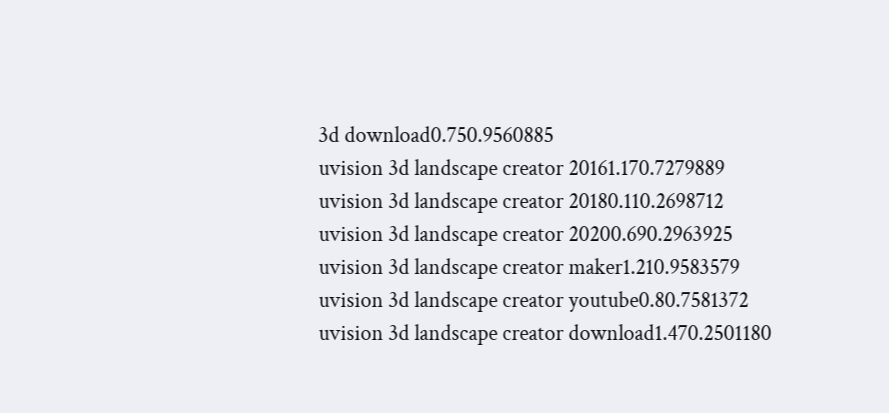3d download0.750.9560885
uvision 3d landscape creator 20161.170.7279889
uvision 3d landscape creator 20180.110.2698712
uvision 3d landscape creator 20200.690.2963925
uvision 3d landscape creator maker1.210.9583579
uvision 3d landscape creator youtube0.80.7581372
uvision 3d landscape creator download1.470.2501180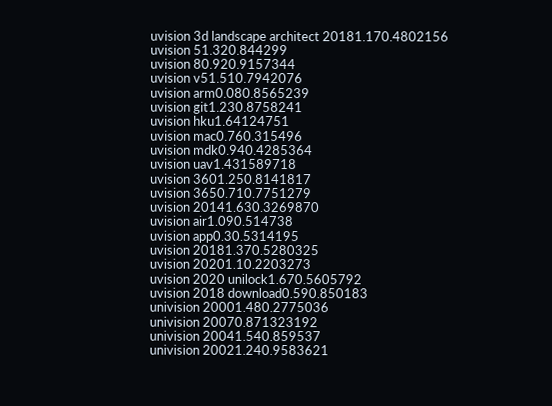uvision 3d landscape architect 20181.170.4802156
uvision 51.320.844299
uvision 80.920.9157344
uvision v51.510.7942076
uvision arm0.080.8565239
uvision git1.230.8758241
uvision hku1.64124751
uvision mac0.760.315496
uvision mdk0.940.4285364
uvision uav1.431589718
uvision 3601.250.8141817
uvision 3650.710.7751279
uvision 20141.630.3269870
uvision air1.090.514738
uvision app0.30.5314195
uvision 20181.370.5280325
uvision 20201.10.2203273
uvision 2020 unilock1.670.5605792
uvision 2018 download0.590.850183
univision 20001.480.2775036
univision 20070.871323192
univision 20041.540.859537
univision 20021.240.9583621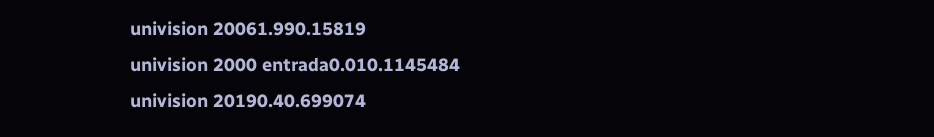univision 20061.990.15819
univision 2000 entrada0.010.1145484
univision 20190.40.699074